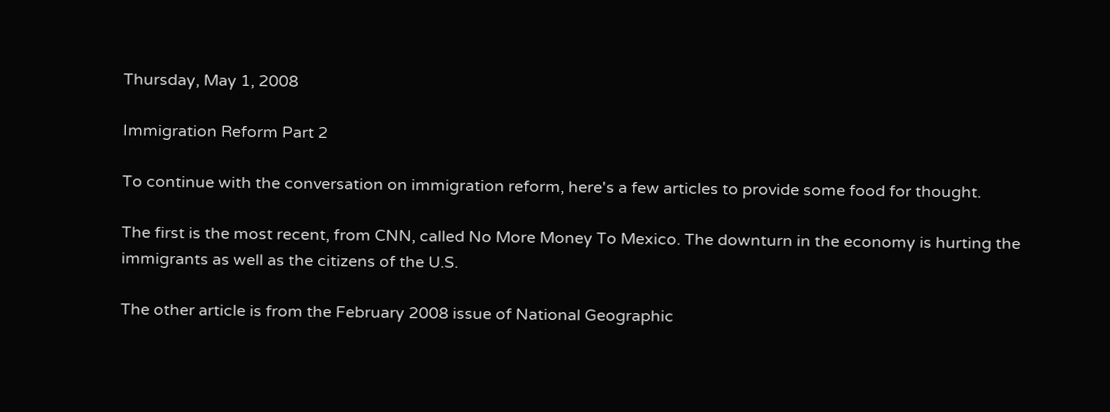Thursday, May 1, 2008

Immigration Reform Part 2

To continue with the conversation on immigration reform, here's a few articles to provide some food for thought.

The first is the most recent, from CNN, called No More Money To Mexico. The downturn in the economy is hurting the immigrants as well as the citizens of the U.S.

The other article is from the February 2008 issue of National Geographic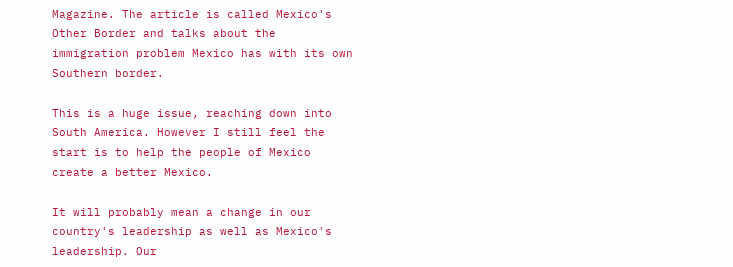Magazine. The article is called Mexico's Other Border and talks about the immigration problem Mexico has with its own Southern border.

This is a huge issue, reaching down into South America. However I still feel the start is to help the people of Mexico create a better Mexico.

It will probably mean a change in our country's leadership as well as Mexico's leadership. Our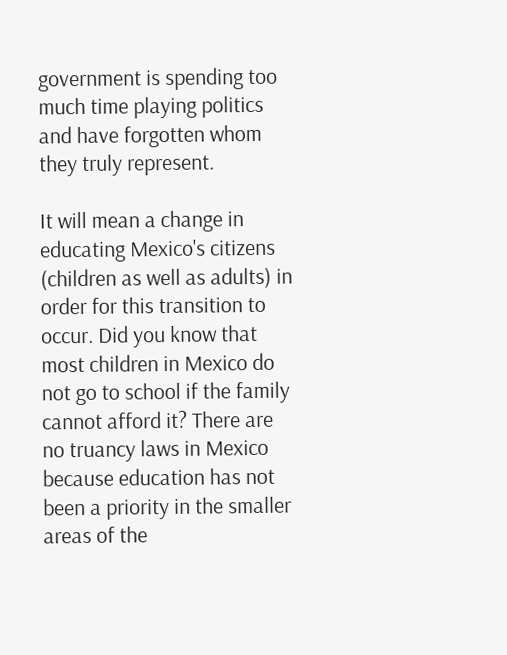government is spending too much time playing politics and have forgotten whom they truly represent.

It will mean a change in educating Mexico's citizens (children as well as adults) in order for this transition to occur. Did you know that most children in Mexico do not go to school if the family cannot afford it? There are no truancy laws in Mexico because education has not been a priority in the smaller areas of the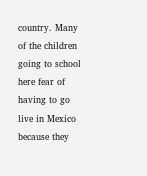country. Many of the children going to school here fear of having to go live in Mexico because they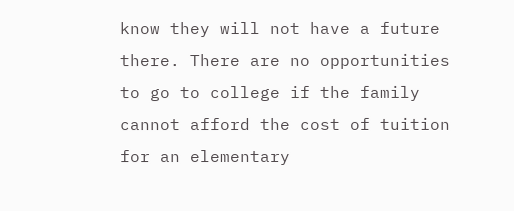know they will not have a future there. There are no opportunities to go to college if the family cannot afford the cost of tuition for an elementary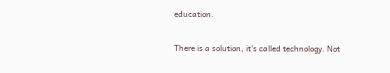education.

There is a solution, it's called technology. Not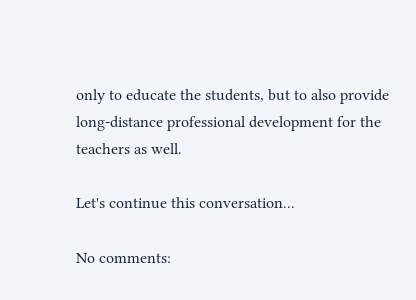only to educate the students, but to also provide long-distance professional development for the teachers as well.

Let's continue this conversation...

No comments: